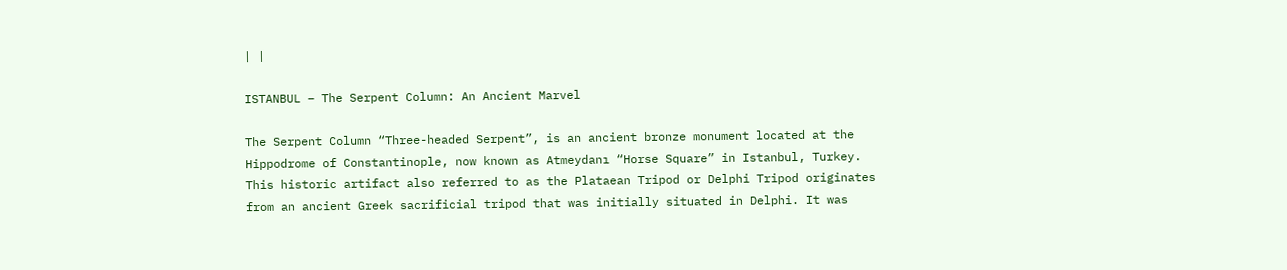| |

ISTANBUL – The Serpent Column: An Ancient Marvel

The Serpent Column “Three-headed Serpent”, is an ancient bronze monument located at the Hippodrome of Constantinople, now known as Atmeydanı “Horse Square” in Istanbul, Turkey. This historic artifact also referred to as the Plataean Tripod or Delphi Tripod originates from an ancient Greek sacrificial tripod that was initially situated in Delphi. It was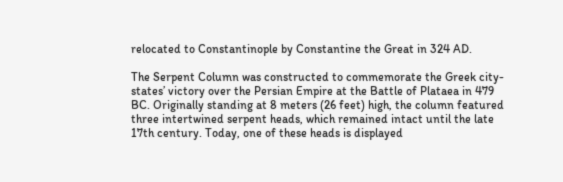relocated to Constantinople by Constantine the Great in 324 AD.

The Serpent Column was constructed to commemorate the Greek city-states’ victory over the Persian Empire at the Battle of Plataea in 479 BC. Originally standing at 8 meters (26 feet) high, the column featured three intertwined serpent heads, which remained intact until the late 17th century. Today, one of these heads is displayed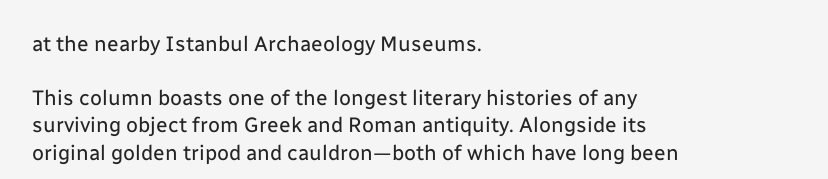at the nearby Istanbul Archaeology Museums.

This column boasts one of the longest literary histories of any surviving object from Greek and Roman antiquity. Alongside its original golden tripod and cauldron—both of which have long been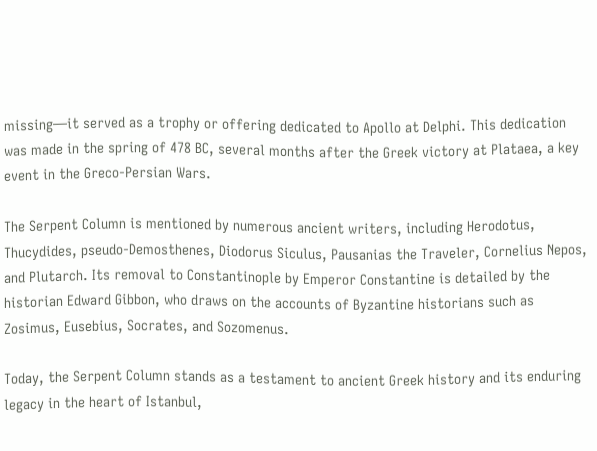missing—it served as a trophy or offering dedicated to Apollo at Delphi. This dedication was made in the spring of 478 BC, several months after the Greek victory at Plataea, a key event in the Greco-Persian Wars.

The Serpent Column is mentioned by numerous ancient writers, including Herodotus, Thucydides, pseudo-Demosthenes, Diodorus Siculus, Pausanias the Traveler, Cornelius Nepos, and Plutarch. Its removal to Constantinople by Emperor Constantine is detailed by the historian Edward Gibbon, who draws on the accounts of Byzantine historians such as Zosimus, Eusebius, Socrates, and Sozomenus.

Today, the Serpent Column stands as a testament to ancient Greek history and its enduring legacy in the heart of Istanbul,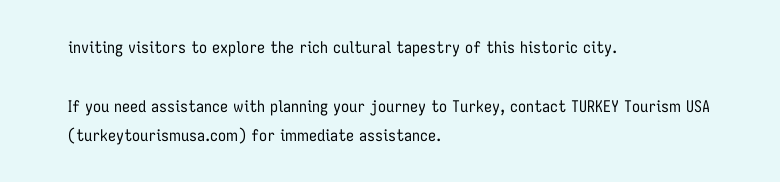inviting visitors to explore the rich cultural tapestry of this historic city.

If you need assistance with planning your journey to Turkey, contact TURKEY Tourism USA (turkeytourismusa.com) for immediate assistance.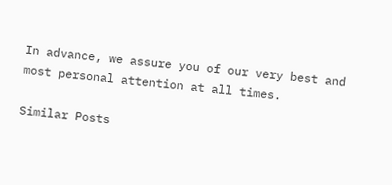In advance, we assure you of our very best and most personal attention at all times.

Similar Posts